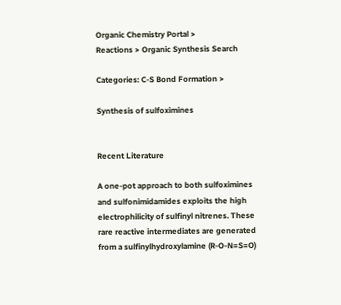Organic Chemistry Portal >
Reactions > Organic Synthesis Search

Categories: C-S Bond Formation >

Synthesis of sulfoximines


Recent Literature

A one-pot approach to both sulfoximines and sulfonimidamides exploits the high electrophilicity of sulfinyl nitrenes. These rare reactive intermediates are generated from a sulfinylhydroxylamine (R-O-N=S=O)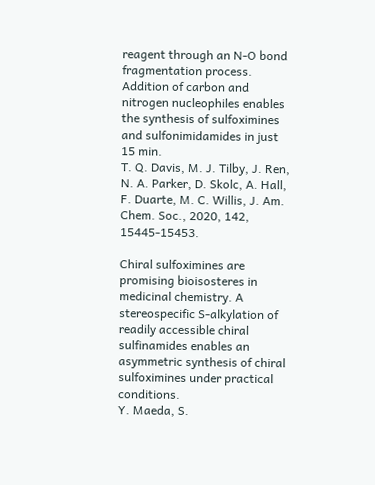reagent through an N-O bond fragmentation process. Addition of carbon and nitrogen nucleophiles enables the synthesis of sulfoximines and sulfonimidamides in just 15 min.
T. Q. Davis, M. J. Tilby, J. Ren, N. A. Parker, D. Skolc, A. Hall, F. Duarte, M. C. Willis, J. Am. Chem. Soc., 2020, 142, 15445-15453.

Chiral sulfoximines are promising bioisosteres in medicinal chemistry. A stereospecific S-alkylation of readily accessible chiral sulfinamides enables an asymmetric synthesis of chiral sulfoximines under practical conditions.
Y. Maeda, S.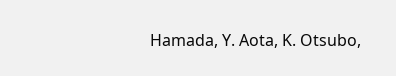Hamada, Y. Aota, K. Otsubo,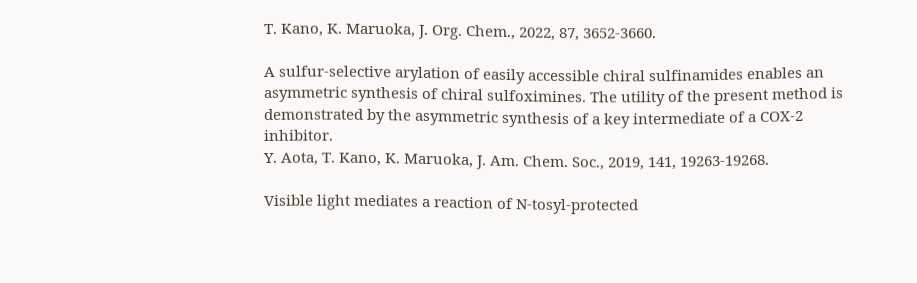T. Kano, K. Maruoka, J. Org. Chem., 2022, 87, 3652-3660.

A sulfur-selective arylation of easily accessible chiral sulfinamides enables an asymmetric synthesis of chiral sulfoximines. The utility of the present method is demonstrated by the asymmetric synthesis of a key intermediate of a COX-2 inhibitor.
Y. Aota, T. Kano, K. Maruoka, J. Am. Chem. Soc., 2019, 141, 19263-19268.

Visible light mediates a reaction of N-tosyl-protected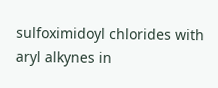sulfoximidoyl chlorides with aryl alkynes in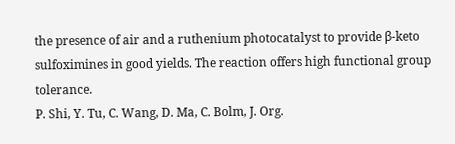the presence of air and a ruthenium photocatalyst to provide β-keto sulfoximines in good yields. The reaction offers high functional group tolerance.
P. Shi, Y. Tu, C. Wang, D. Ma, C. Bolm, J. Org.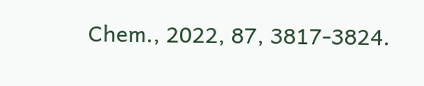Chem., 2022, 87, 3817-3824.